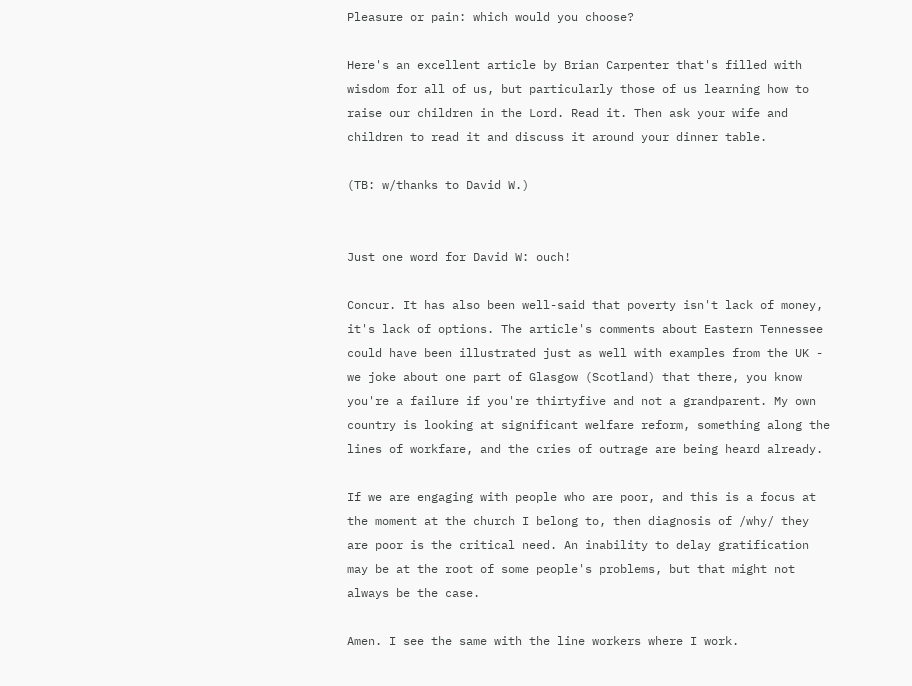Pleasure or pain: which would you choose?

Here's an excellent article by Brian Carpenter that's filled with wisdom for all of us, but particularly those of us learning how to raise our children in the Lord. Read it. Then ask your wife and children to read it and discuss it around your dinner table.

(TB: w/thanks to David W.)


Just one word for David W: ouch!

Concur. It has also been well-said that poverty isn't lack of money, it's lack of options. The article's comments about Eastern Tennessee could have been illustrated just as well with examples from the UK - we joke about one part of Glasgow (Scotland) that there, you know you're a failure if you're thirtyfive and not a grandparent. My own country is looking at significant welfare reform, something along the lines of workfare, and the cries of outrage are being heard already.

If we are engaging with people who are poor, and this is a focus at the moment at the church I belong to, then diagnosis of /why/ they are poor is the critical need. An inability to delay gratification may be at the root of some people's problems, but that might not always be the case.

Amen. I see the same with the line workers where I work.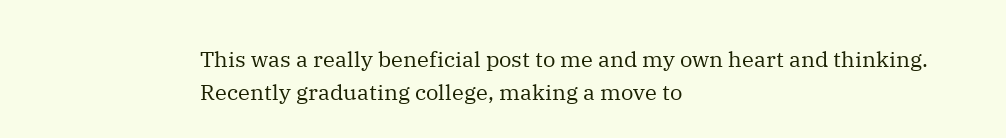This was a really beneficial post to me and my own heart and thinking. Recently graduating college, making a move to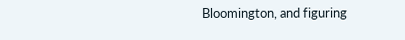Bloomington, and figuring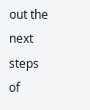out the next steps of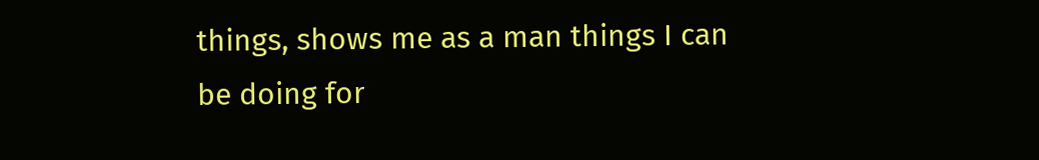things, shows me as a man things I can be doing for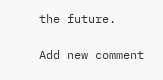the future.

Add new comment